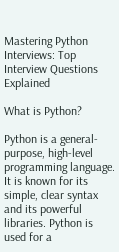Mastering Python Interviews: Top Interview Questions Explained

What is Python?

Python is a general-purpose, high-level programming language. It is known for its simple, clear syntax and its powerful libraries. Python is used for a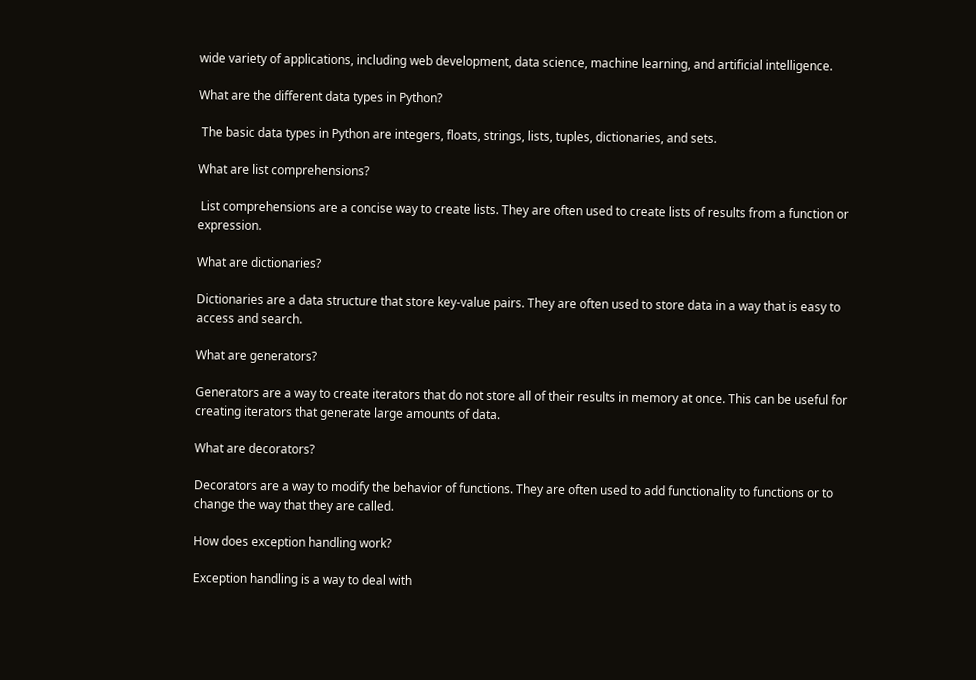wide variety of applications, including web development, data science, machine learning, and artificial intelligence.

What are the different data types in Python?

 The basic data types in Python are integers, floats, strings, lists, tuples, dictionaries, and sets.

What are list comprehensions?

 List comprehensions are a concise way to create lists. They are often used to create lists of results from a function or expression.

What are dictionaries?

Dictionaries are a data structure that store key-value pairs. They are often used to store data in a way that is easy to access and search.

What are generators?

Generators are a way to create iterators that do not store all of their results in memory at once. This can be useful for creating iterators that generate large amounts of data.

What are decorators?

Decorators are a way to modify the behavior of functions. They are often used to add functionality to functions or to change the way that they are called.

How does exception handling work?

Exception handling is a way to deal with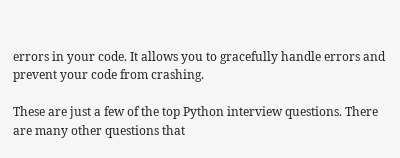errors in your code. It allows you to gracefully handle errors and prevent your code from crashing.

These are just a few of the top Python interview questions. There are many other questions that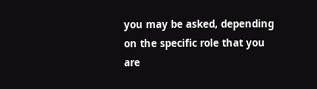you may be asked, depending on the specific role that you are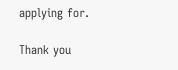applying for.

Thank you